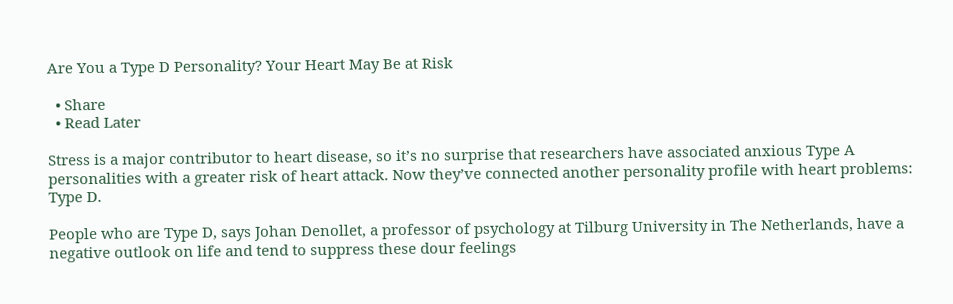Are You a Type D Personality? Your Heart May Be at Risk

  • Share
  • Read Later

Stress is a major contributor to heart disease, so it’s no surprise that researchers have associated anxious Type A personalities with a greater risk of heart attack. Now they’ve connected another personality profile with heart problems: Type D.

People who are Type D, says Johan Denollet, a professor of psychology at Tilburg University in The Netherlands, have a negative outlook on life and tend to suppress these dour feelings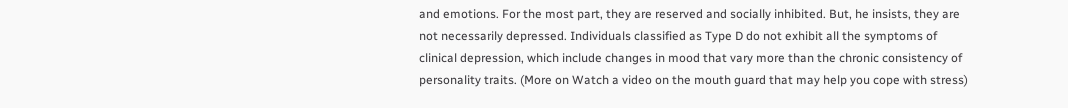and emotions. For the most part, they are reserved and socially inhibited. But, he insists, they are not necessarily depressed. Individuals classified as Type D do not exhibit all the symptoms of clinical depression, which include changes in mood that vary more than the chronic consistency of personality traits. (More on Watch a video on the mouth guard that may help you cope with stress)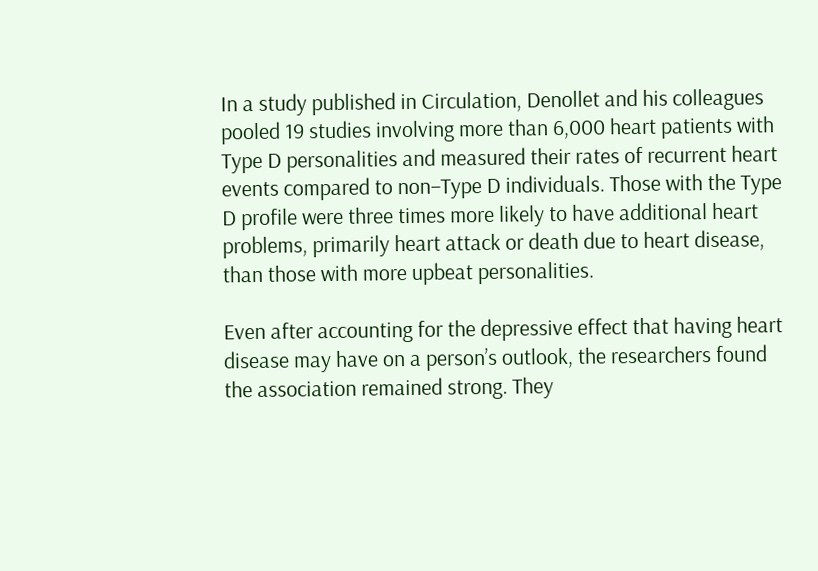In a study published in Circulation, Denollet and his colleagues pooled 19 studies involving more than 6,000 heart patients with Type D personalities and measured their rates of recurrent heart events compared to non–Type D individuals. Those with the Type D profile were three times more likely to have additional heart problems, primarily heart attack or death due to heart disease, than those with more upbeat personalities.

Even after accounting for the depressive effect that having heart disease may have on a person’s outlook, the researchers found the association remained strong. They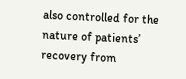also controlled for the nature of patients’ recovery from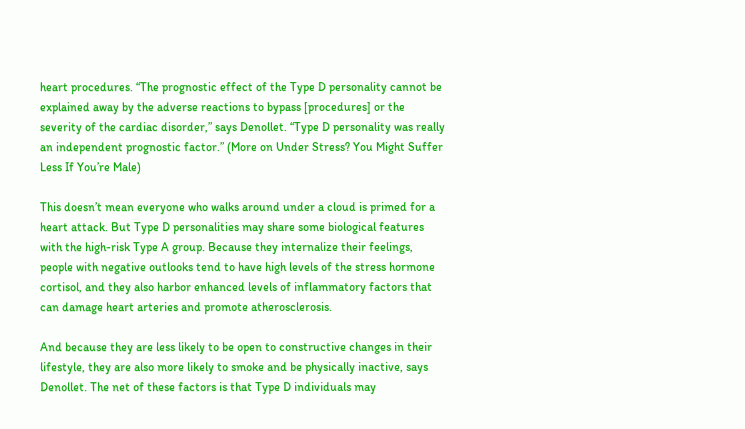heart procedures. “The prognostic effect of the Type D personality cannot be explained away by the adverse reactions to bypass [procedures] or the severity of the cardiac disorder,” says Denollet. “Type D personality was really an independent prognostic factor.” (More on Under Stress? You Might Suffer Less If You’re Male)

This doesn’t mean everyone who walks around under a cloud is primed for a heart attack. But Type D personalities may share some biological features with the high-risk Type A group. Because they internalize their feelings, people with negative outlooks tend to have high levels of the stress hormone cortisol, and they also harbor enhanced levels of inflammatory factors that can damage heart arteries and promote atherosclerosis.

And because they are less likely to be open to constructive changes in their lifestyle, they are also more likely to smoke and be physically inactive, says Denollet. The net of these factors is that Type D individuals may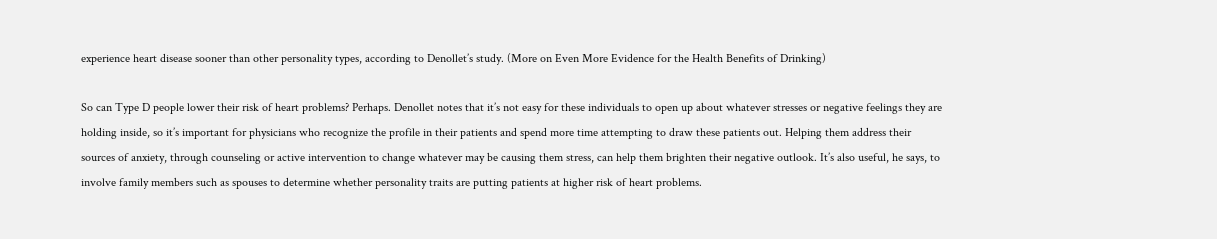experience heart disease sooner than other personality types, according to Denollet’s study. (More on Even More Evidence for the Health Benefits of Drinking)

So can Type D people lower their risk of heart problems? Perhaps. Denollet notes that it’s not easy for these individuals to open up about whatever stresses or negative feelings they are holding inside, so it’s important for physicians who recognize the profile in their patients and spend more time attempting to draw these patients out. Helping them address their sources of anxiety, through counseling or active intervention to change whatever may be causing them stress, can help them brighten their negative outlook. It’s also useful, he says, to involve family members such as spouses to determine whether personality traits are putting patients at higher risk of heart problems.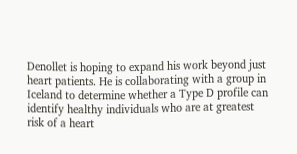Denollet is hoping to expand his work beyond just heart patients. He is collaborating with a group in Iceland to determine whether a Type D profile can identify healthy individuals who are at greatest risk of a heart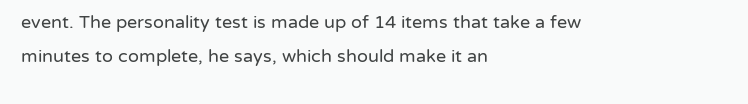event. The personality test is made up of 14 items that take a few minutes to complete, he says, which should make it an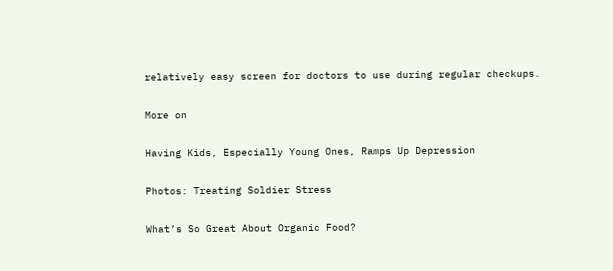relatively easy screen for doctors to use during regular checkups.

More on

Having Kids, Especially Young Ones, Ramps Up Depression

Photos: Treating Soldier Stress

What’s So Great About Organic Food?